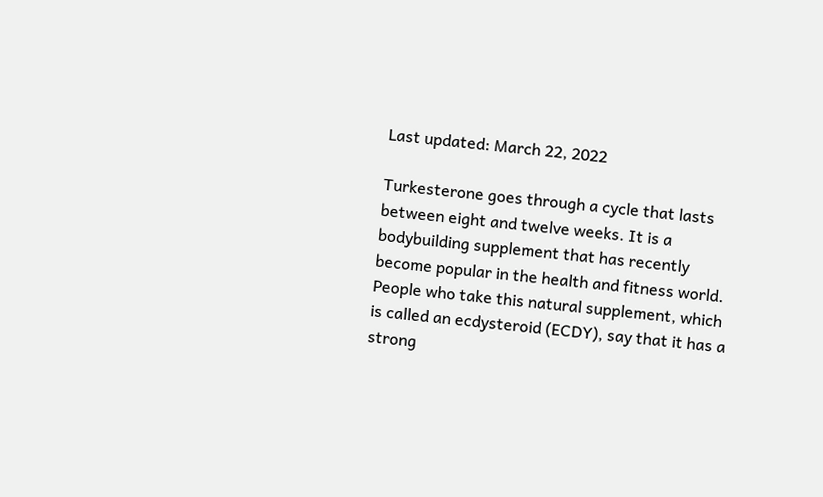Last updated: March 22, 2022

Turkesterone goes through a cycle that lasts between eight and twelve weeks. It is a bodybuilding supplement that has recently become popular in the health and fitness world. People who take this natural supplement, which is called an ecdysteroid (ECDY), say that it has a strong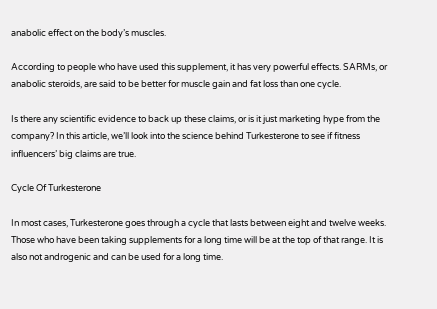anabolic effect on the body’s muscles.

According to people who have used this supplement, it has very powerful effects. SARMs, or anabolic steroids, are said to be better for muscle gain and fat loss than one cycle.

Is there any scientific evidence to back up these claims, or is it just marketing hype from the company? In this article, we’ll look into the science behind Turkesterone to see if fitness influencers’ big claims are true.

Cycle Of Turkesterone

In most cases, Turkesterone goes through a cycle that lasts between eight and twelve weeks. Those who have been taking supplements for a long time will be at the top of that range. It is also not androgenic and can be used for a long time.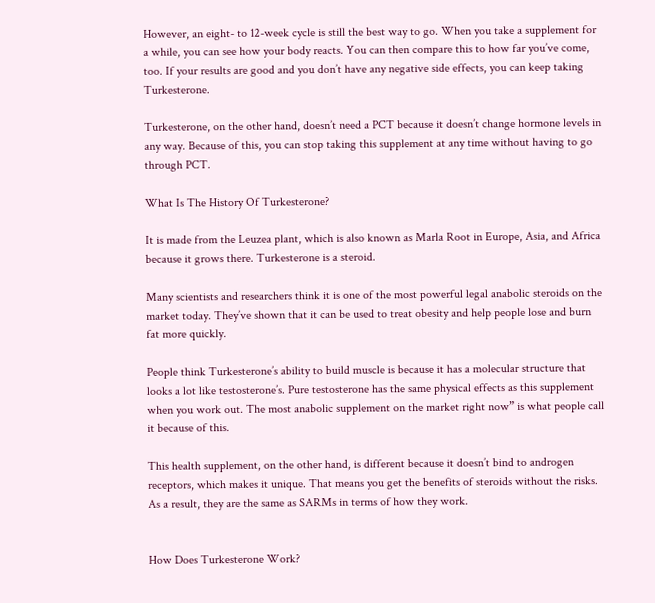However, an eight- to 12-week cycle is still the best way to go. When you take a supplement for a while, you can see how your body reacts. You can then compare this to how far you’ve come, too. If your results are good and you don’t have any negative side effects, you can keep taking Turkesterone.

Turkesterone, on the other hand, doesn’t need a PCT because it doesn’t change hormone levels in any way. Because of this, you can stop taking this supplement at any time without having to go through PCT.

What Is The History Of Turkesterone?

It is made from the Leuzea plant, which is also known as Marla Root in Europe, Asia, and Africa because it grows there. Turkesterone is a steroid.

Many scientists and researchers think it is one of the most powerful legal anabolic steroids on the market today. They’ve shown that it can be used to treat obesity and help people lose and burn fat more quickly.

People think Turkesterone’s ability to build muscle is because it has a molecular structure that looks a lot like testosterone’s. Pure testosterone has the same physical effects as this supplement when you work out. The most anabolic supplement on the market right now” is what people call it because of this.

This health supplement, on the other hand, is different because it doesn’t bind to androgen receptors, which makes it unique. That means you get the benefits of steroids without the risks. As a result, they are the same as SARMs in terms of how they work.


How Does Turkesterone Work?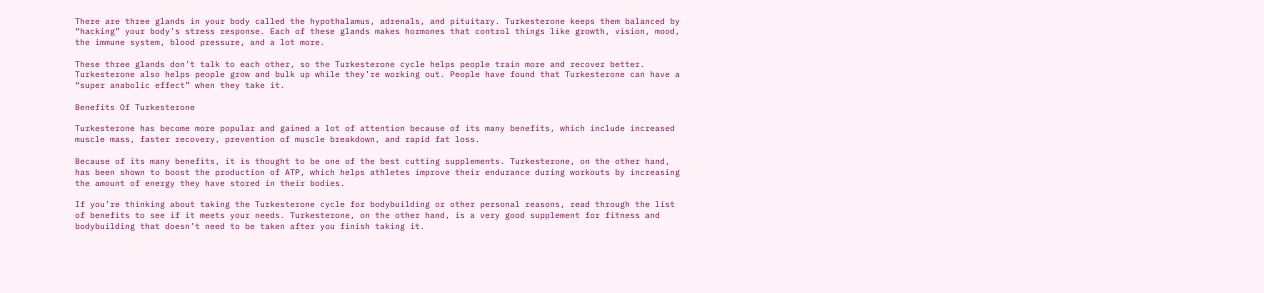There are three glands in your body called the hypothalamus, adrenals, and pituitary. Turkesterone keeps them balanced by “hacking” your body’s stress response. Each of these glands makes hormones that control things like growth, vision, mood, the immune system, blood pressure, and a lot more.

These three glands don’t talk to each other, so the Turkesterone cycle helps people train more and recover better. Turkesterone also helps people grow and bulk up while they’re working out. People have found that Turkesterone can have a “super anabolic effect” when they take it.

Benefits Of Turkesterone

Turkesterone has become more popular and gained a lot of attention because of its many benefits, which include increased muscle mass, faster recovery, prevention of muscle breakdown, and rapid fat loss.

Because of its many benefits, it is thought to be one of the best cutting supplements. Turkesterone, on the other hand, has been shown to boost the production of ATP, which helps athletes improve their endurance during workouts by increasing the amount of energy they have stored in their bodies.

If you’re thinking about taking the Turkesterone cycle for bodybuilding or other personal reasons, read through the list of benefits to see if it meets your needs. Turkesterone, on the other hand, is a very good supplement for fitness and bodybuilding that doesn’t need to be taken after you finish taking it.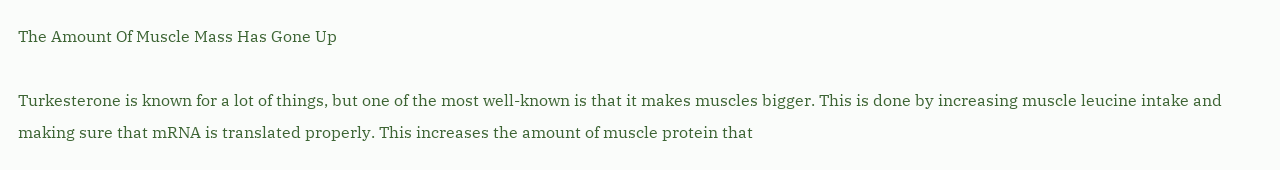The Amount Of Muscle Mass Has Gone Up

Turkesterone is known for a lot of things, but one of the most well-known is that it makes muscles bigger. This is done by increasing muscle leucine intake and making sure that mRNA is translated properly. This increases the amount of muscle protein that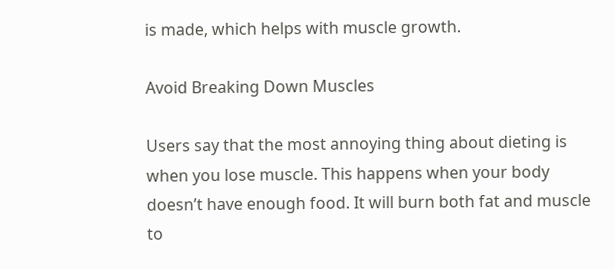is made, which helps with muscle growth.

Avoid Breaking Down Muscles

Users say that the most annoying thing about dieting is when you lose muscle. This happens when your body doesn’t have enough food. It will burn both fat and muscle to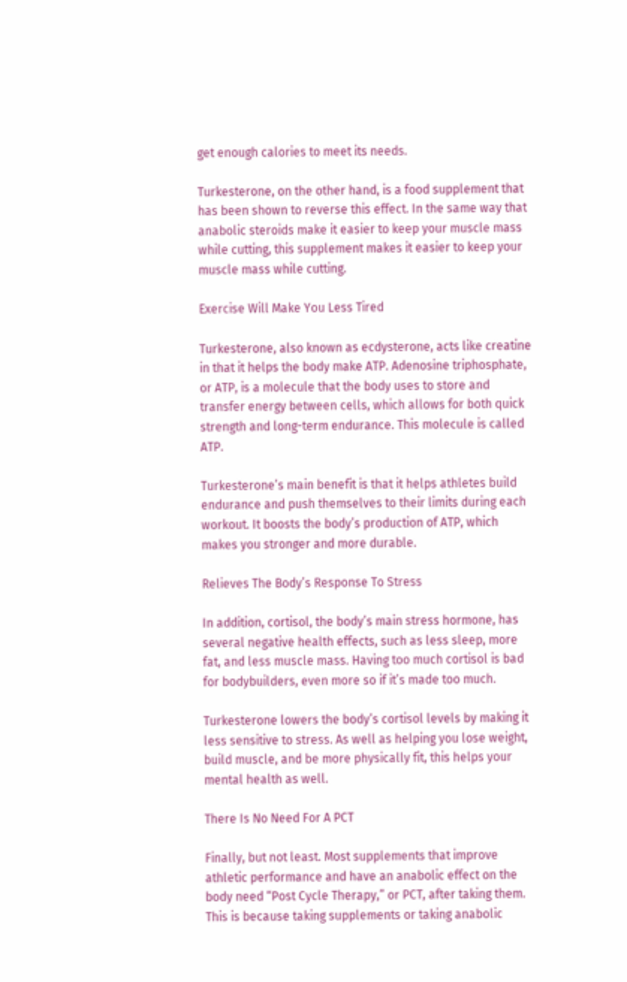get enough calories to meet its needs.

Turkesterone, on the other hand, is a food supplement that has been shown to reverse this effect. In the same way that anabolic steroids make it easier to keep your muscle mass while cutting, this supplement makes it easier to keep your muscle mass while cutting.

Exercise Will Make You Less Tired

Turkesterone, also known as ecdysterone, acts like creatine in that it helps the body make ATP. Adenosine triphosphate, or ATP, is a molecule that the body uses to store and transfer energy between cells, which allows for both quick strength and long-term endurance. This molecule is called ATP.

Turkesterone’s main benefit is that it helps athletes build endurance and push themselves to their limits during each workout. It boosts the body’s production of ATP, which makes you stronger and more durable.

Relieves The Body’s Response To Stress

In addition, cortisol, the body’s main stress hormone, has several negative health effects, such as less sleep, more fat, and less muscle mass. Having too much cortisol is bad for bodybuilders, even more so if it’s made too much.

Turkesterone lowers the body’s cortisol levels by making it less sensitive to stress. As well as helping you lose weight, build muscle, and be more physically fit, this helps your mental health as well.

There Is No Need For A PCT

Finally, but not least. Most supplements that improve athletic performance and have an anabolic effect on the body need “Post Cycle Therapy,” or PCT, after taking them. This is because taking supplements or taking anabolic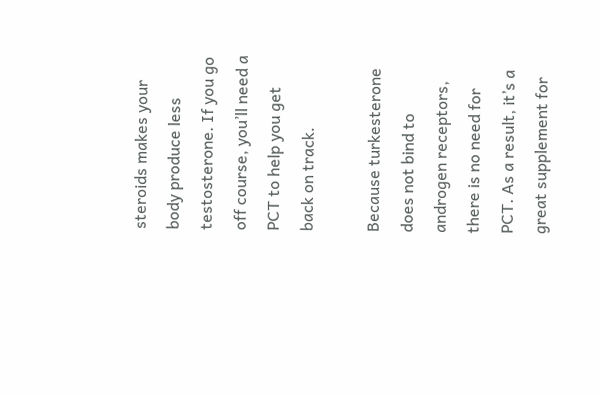steroids makes your body produce less testosterone. If you go off course, you’ll need a PCT to help you get back on track.

Because turkesterone does not bind to androgen receptors, there is no need for PCT. As a result, it’s a great supplement for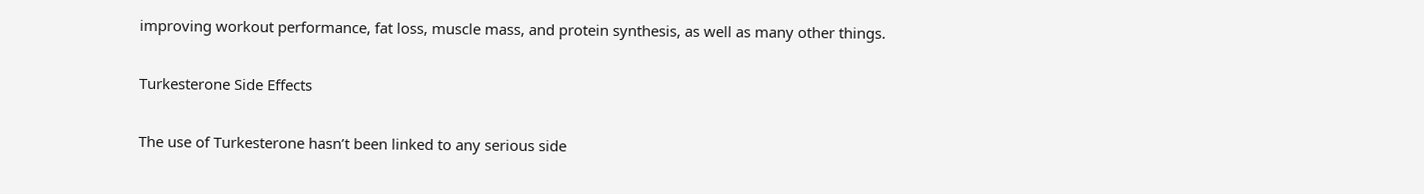improving workout performance, fat loss, muscle mass, and protein synthesis, as well as many other things.

Turkesterone Side Effects

The use of Turkesterone hasn’t been linked to any serious side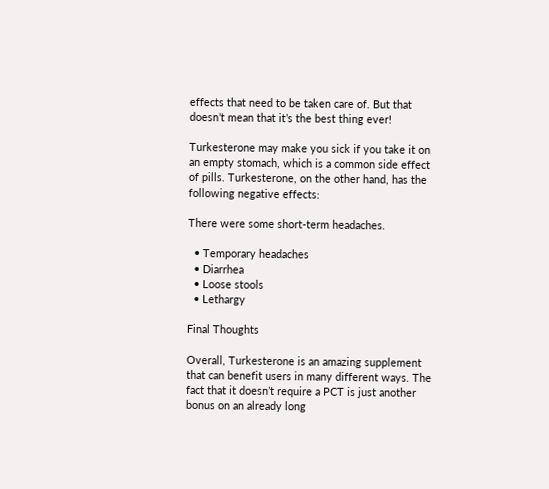effects that need to be taken care of. But that doesn’t mean that it’s the best thing ever!

Turkesterone may make you sick if you take it on an empty stomach, which is a common side effect of pills. Turkesterone, on the other hand, has the following negative effects:

There were some short-term headaches.

  • Temporary headaches
  • Diarrhea
  • Loose stools
  • Lethargy

Final Thoughts

Overall, Turkesterone is an amazing supplement that can benefit users in many different ways. The fact that it doesn’t require a PCT is just another bonus on an already long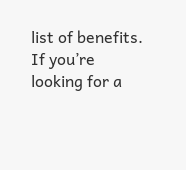list of benefits. If you’re looking for a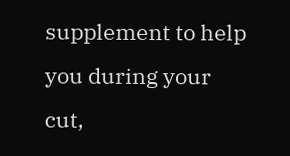supplement to help you during your cut,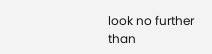look no further than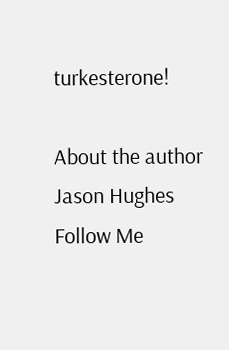turkesterone!

About the author
Jason Hughes
Follow Me